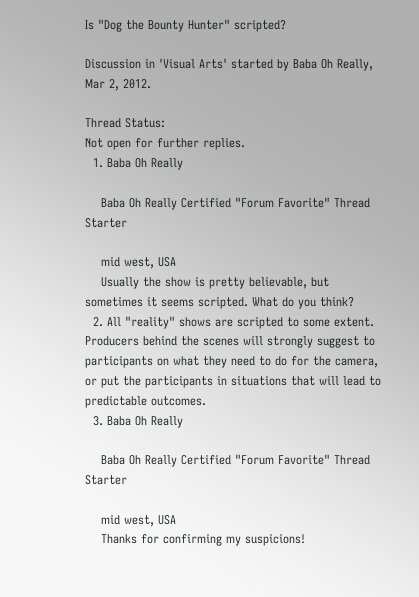Is "Dog the Bounty Hunter" scripted?

Discussion in 'Visual Arts' started by Baba Oh Really, Mar 2, 2012.

Thread Status:
Not open for further replies.
  1. Baba Oh Really

    Baba Oh Really Certified "Forum Favorite" Thread Starter

    mid west, USA
    Usually the show is pretty believable, but sometimes it seems scripted. What do you think?
  2. All "reality" shows are scripted to some extent. Producers behind the scenes will strongly suggest to participants on what they need to do for the camera, or put the participants in situations that will lead to predictable outcomes.
  3. Baba Oh Really

    Baba Oh Really Certified "Forum Favorite" Thread Starter

    mid west, USA
    Thanks for confirming my suspicions!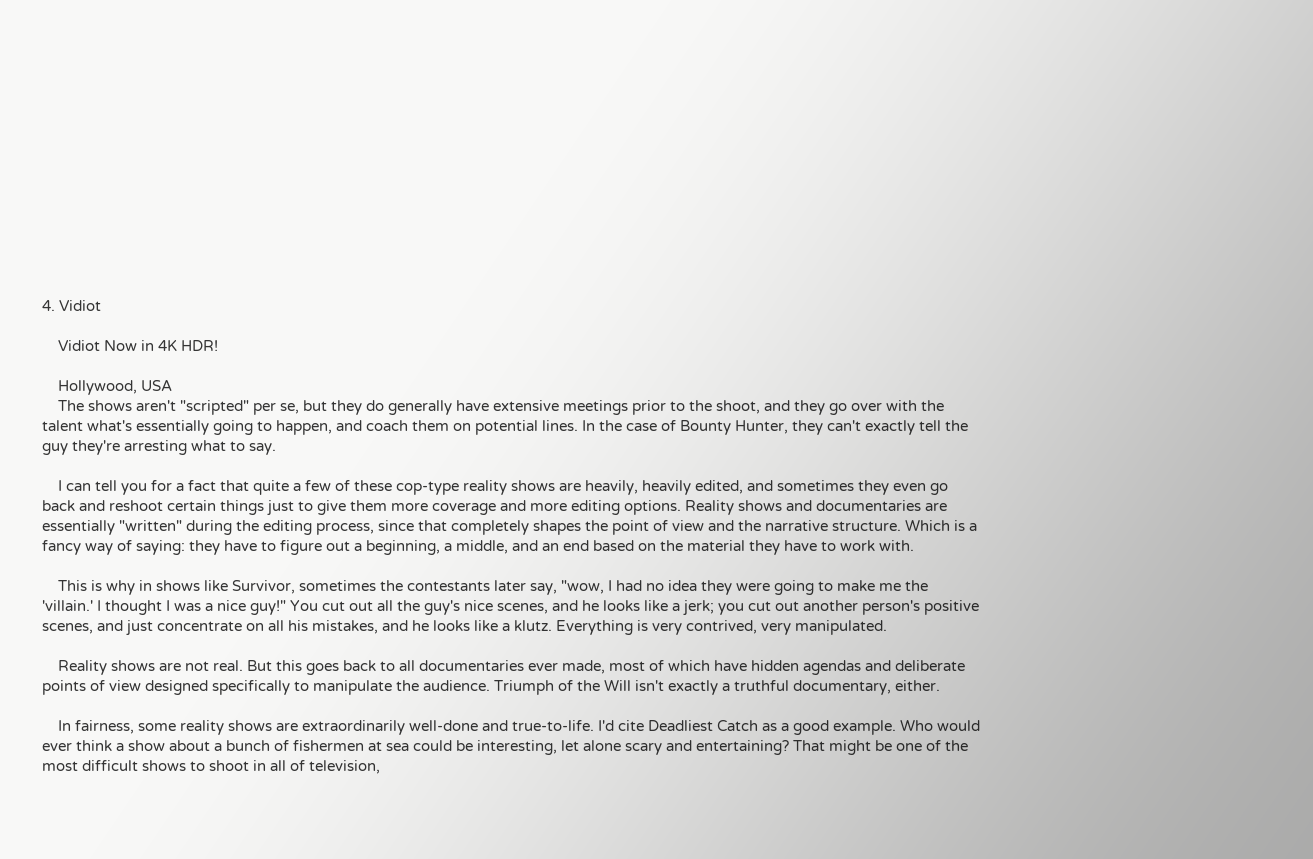4. Vidiot

    Vidiot Now in 4K HDR!

    Hollywood, USA
    The shows aren't "scripted" per se, but they do generally have extensive meetings prior to the shoot, and they go over with the talent what's essentially going to happen, and coach them on potential lines. In the case of Bounty Hunter, they can't exactly tell the guy they're arresting what to say.

    I can tell you for a fact that quite a few of these cop-type reality shows are heavily, heavily edited, and sometimes they even go back and reshoot certain things just to give them more coverage and more editing options. Reality shows and documentaries are essentially "written" during the editing process, since that completely shapes the point of view and the narrative structure. Which is a fancy way of saying: they have to figure out a beginning, a middle, and an end based on the material they have to work with.

    This is why in shows like Survivor, sometimes the contestants later say, "wow, I had no idea they were going to make me the 'villain.' I thought I was a nice guy!" You cut out all the guy's nice scenes, and he looks like a jerk; you cut out another person's positive scenes, and just concentrate on all his mistakes, and he looks like a klutz. Everything is very contrived, very manipulated.

    Reality shows are not real. But this goes back to all documentaries ever made, most of which have hidden agendas and deliberate points of view designed specifically to manipulate the audience. Triumph of the Will isn't exactly a truthful documentary, either.

    In fairness, some reality shows are extraordinarily well-done and true-to-life. I'd cite Deadliest Catch as a good example. Who would ever think a show about a bunch of fishermen at sea could be interesting, let alone scary and entertaining? That might be one of the most difficult shows to shoot in all of television,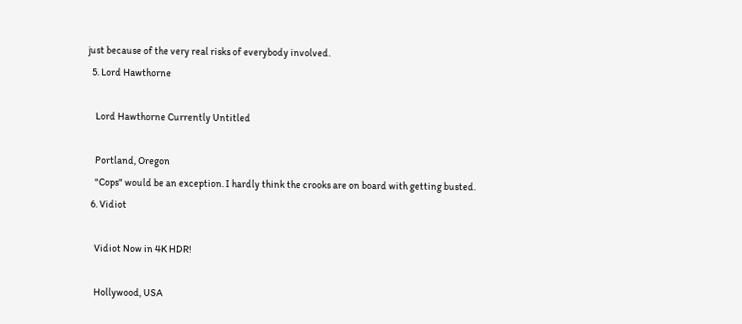just because of the very real risks of everybody involved.
  5. Lord Hawthorne

    Lord Hawthorne Currently Untitled

    Portland, Oregon
    "Cops" would be an exception. I hardly think the crooks are on board with getting busted.
  6. Vidiot

    Vidiot Now in 4K HDR!

    Hollywood, USA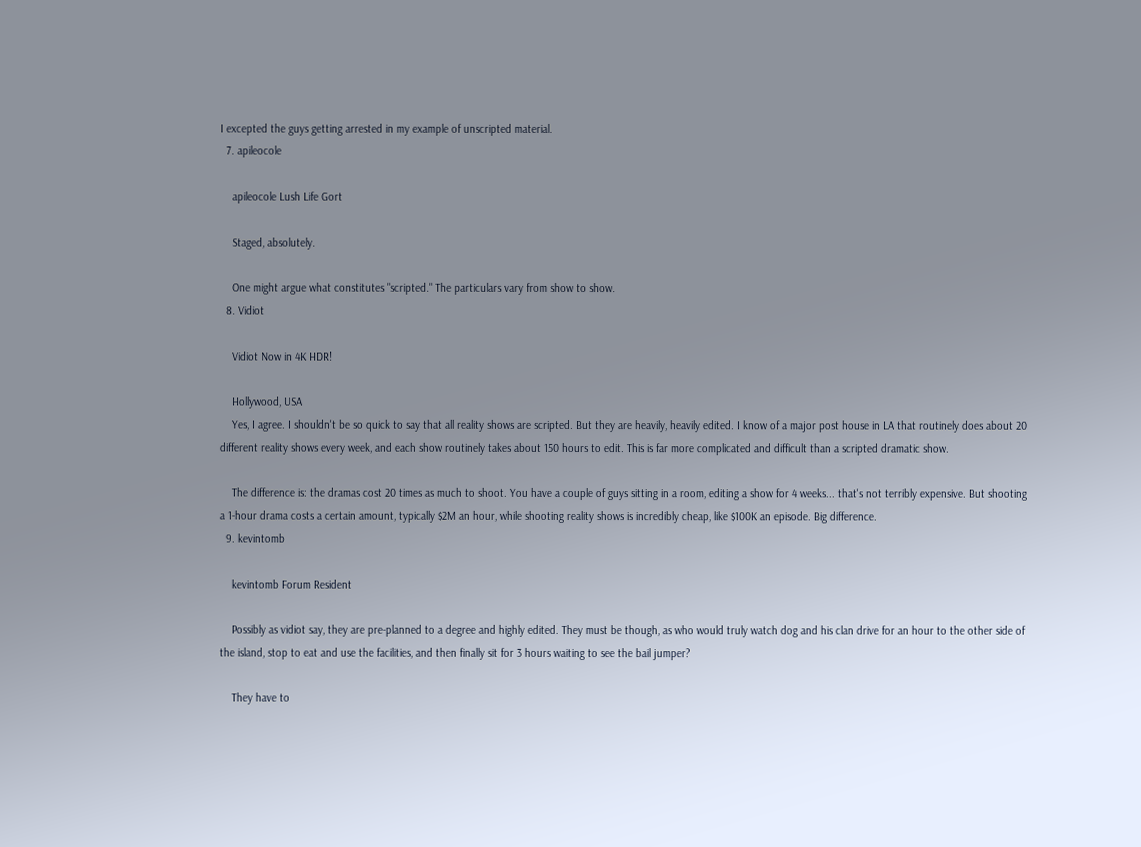I excepted the guys getting arrested in my example of unscripted material.
  7. apileocole

    apileocole Lush Life Gort

    Staged, absolutely.

    One might argue what constitutes "scripted." The particulars vary from show to show.
  8. Vidiot

    Vidiot Now in 4K HDR!

    Hollywood, USA
    Yes, I agree. I shouldn't be so quick to say that all reality shows are scripted. But they are heavily, heavily edited. I know of a major post house in LA that routinely does about 20 different reality shows every week, and each show routinely takes about 150 hours to edit. This is far more complicated and difficult than a scripted dramatic show.

    The difference is: the dramas cost 20 times as much to shoot. You have a couple of guys sitting in a room, editing a show for 4 weeks... that's not terribly expensive. But shooting a 1-hour drama costs a certain amount, typically $2M an hour, while shooting reality shows is incredibly cheap, like $100K an episode. Big difference.
  9. kevintomb

    kevintomb Forum Resident

    Possibly as vidiot say, they are pre-planned to a degree and highly edited. They must be though, as who would truly watch dog and his clan drive for an hour to the other side of the island, stop to eat and use the facilities, and then finally sit for 3 hours waiting to see the bail jumper?

    They have to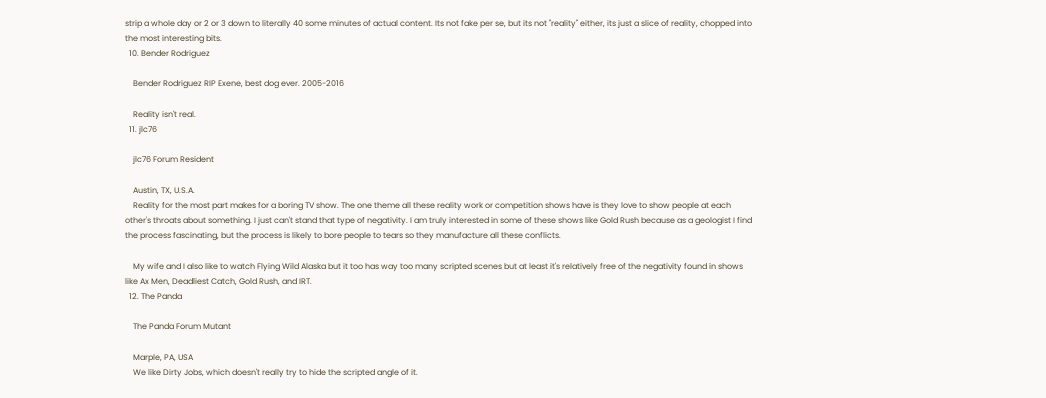strip a whole day or 2 or 3 down to literally 40 some minutes of actual content. Its not fake per se, but its not "reality" either, its just a slice of reality, chopped into the most interesting bits.
  10. Bender Rodriguez

    Bender Rodriguez RIP Exene, best dog ever. 2005-2016

    Reality isn't real.
  11. jlc76

    jlc76 Forum Resident

    Austin, TX, U.S.A.
    Reality for the most part makes for a boring TV show. The one theme all these reality work or competition shows have is they love to show people at each other's throats about something. I just can't stand that type of negativity. I am truly interested in some of these shows like Gold Rush because as a geologist I find the process fascinating, but the process is likely to bore people to tears so they manufacture all these conflicts.

    My wife and I also like to watch Flying Wild Alaska but it too has way too many scripted scenes but at least it's relatively free of the negativity found in shows like Ax Men, Deadliest Catch, Gold Rush, and IRT.
  12. The Panda

    The Panda Forum Mutant

    Marple, PA, USA
    We like Dirty Jobs, which doesn't really try to hide the scripted angle of it.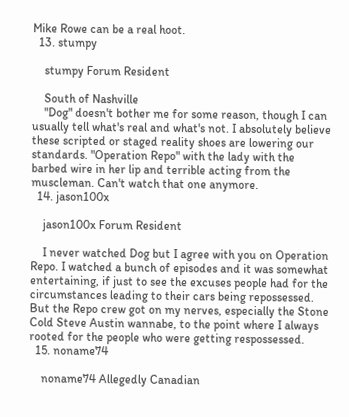Mike Rowe can be a real hoot.
  13. stumpy

    stumpy Forum Resident

    South of Nashville
    "Dog" doesn't bother me for some reason, though I can usually tell what's real and what's not. I absolutely believe these scripted or staged reality shoes are lowering our standards. "Operation Repo" with the lady with the barbed wire in her lip and terrible acting from the muscleman. Can't watch that one anymore.
  14. jason100x

    jason100x Forum Resident

    I never watched Dog but I agree with you on Operation Repo. I watched a bunch of episodes and it was somewhat entertaining, if just to see the excuses people had for the circumstances leading to their cars being repossessed. But the Repo crew got on my nerves, especially the Stone Cold Steve Austin wannabe, to the point where I always rooted for the people who were getting respossessed.
  15. noname74

    noname74 Allegedly Canadian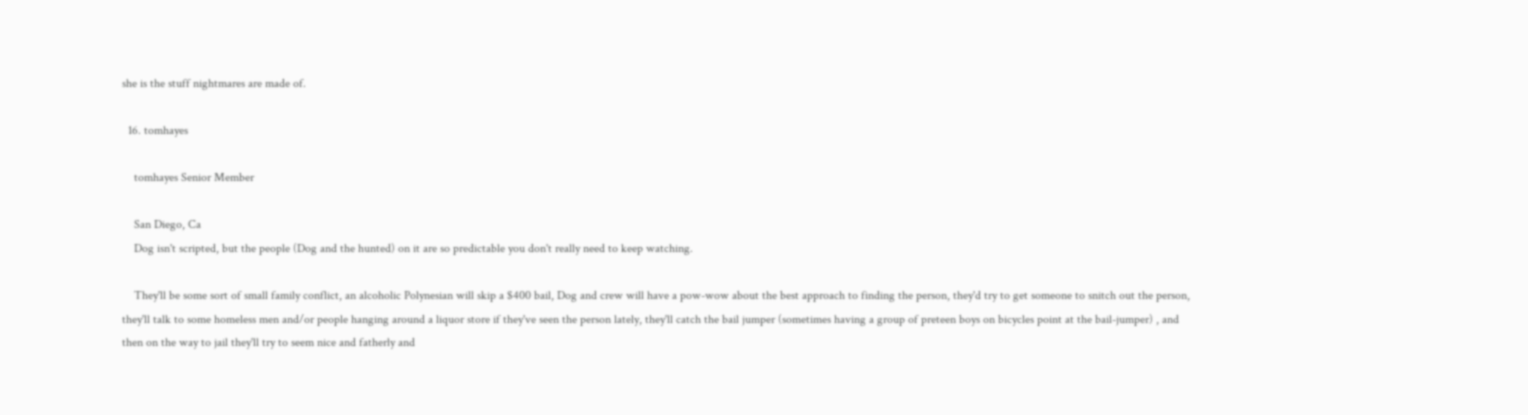she is the stuff nightmares are made of.

  16. tomhayes

    tomhayes Senior Member

    San Diego, Ca
    Dog isn't scripted, but the people (Dog and the hunted) on it are so predictable you don't really need to keep watching.

    They'll be some sort of small family conflict, an alcoholic Polynesian will skip a $400 bail, Dog and crew will have a pow-wow about the best approach to finding the person, they'd try to get someone to snitch out the person, they'll talk to some homeless men and/or people hanging around a liquor store if they've seen the person lately, they'll catch the bail jumper (sometimes having a group of preteen boys on bicycles point at the bail-jumper) , and then on the way to jail they'll try to seem nice and fatherly and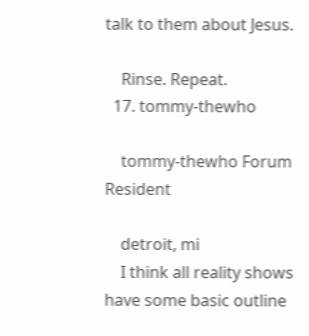talk to them about Jesus.

    Rinse. Repeat.
  17. tommy-thewho

    tommy-thewho Forum Resident

    detroit, mi
    I think all reality shows have some basic outline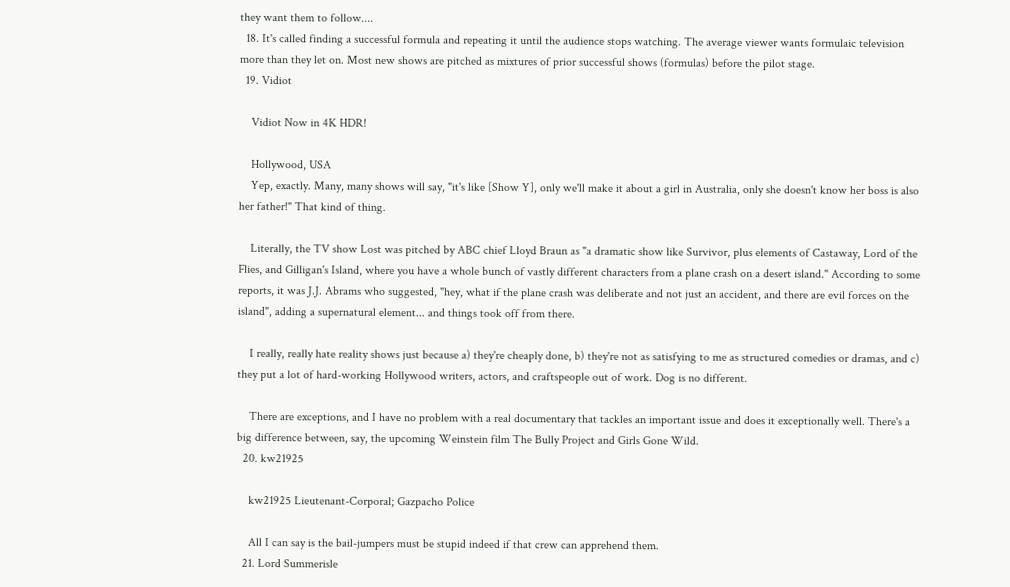they want them to follow....
  18. It's called finding a successful formula and repeating it until the audience stops watching. The average viewer wants formulaic television more than they let on. Most new shows are pitched as mixtures of prior successful shows (formulas) before the pilot stage.
  19. Vidiot

    Vidiot Now in 4K HDR!

    Hollywood, USA
    Yep, exactly. Many, many shows will say, "it's like [Show Y], only we'll make it about a girl in Australia, only she doesn't know her boss is also her father!" That kind of thing.

    Literally, the TV show Lost was pitched by ABC chief Lloyd Braun as "a dramatic show like Survivor, plus elements of Castaway, Lord of the Flies, and Gilligan's Island, where you have a whole bunch of vastly different characters from a plane crash on a desert island." According to some reports, it was J.J. Abrams who suggested, "hey, what if the plane crash was deliberate and not just an accident, and there are evil forces on the island", adding a supernatural element... and things took off from there.

    I really, really hate reality shows just because a) they're cheaply done, b) they're not as satisfying to me as structured comedies or dramas, and c) they put a lot of hard-working Hollywood writers, actors, and craftspeople out of work. Dog is no different.

    There are exceptions, and I have no problem with a real documentary that tackles an important issue and does it exceptionally well. There's a big difference between, say, the upcoming Weinstein film The Bully Project and Girls Gone Wild.
  20. kw21925

    kw21925 Lieutenant-Corporal; Gazpacho Police

    All I can say is the bail-jumpers must be stupid indeed if that crew can apprehend them.
  21. Lord Summerisle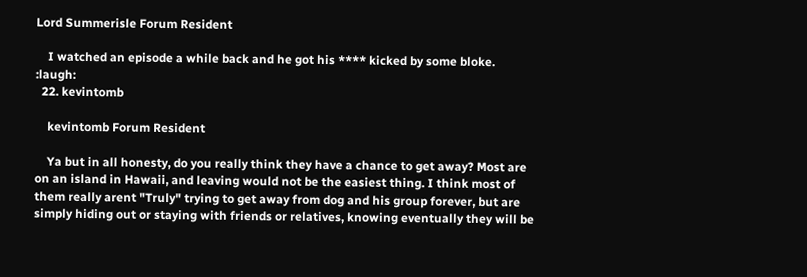Lord Summerisle Forum Resident

    I watched an episode a while back and he got his **** kicked by some bloke. :laugh:
  22. kevintomb

    kevintomb Forum Resident

    Ya but in all honesty, do you really think they have a chance to get away? Most are on an island in Hawaii, and leaving would not be the easiest thing. I think most of them really arent "Truly" trying to get away from dog and his group forever, but are simply hiding out or staying with friends or relatives, knowing eventually they will be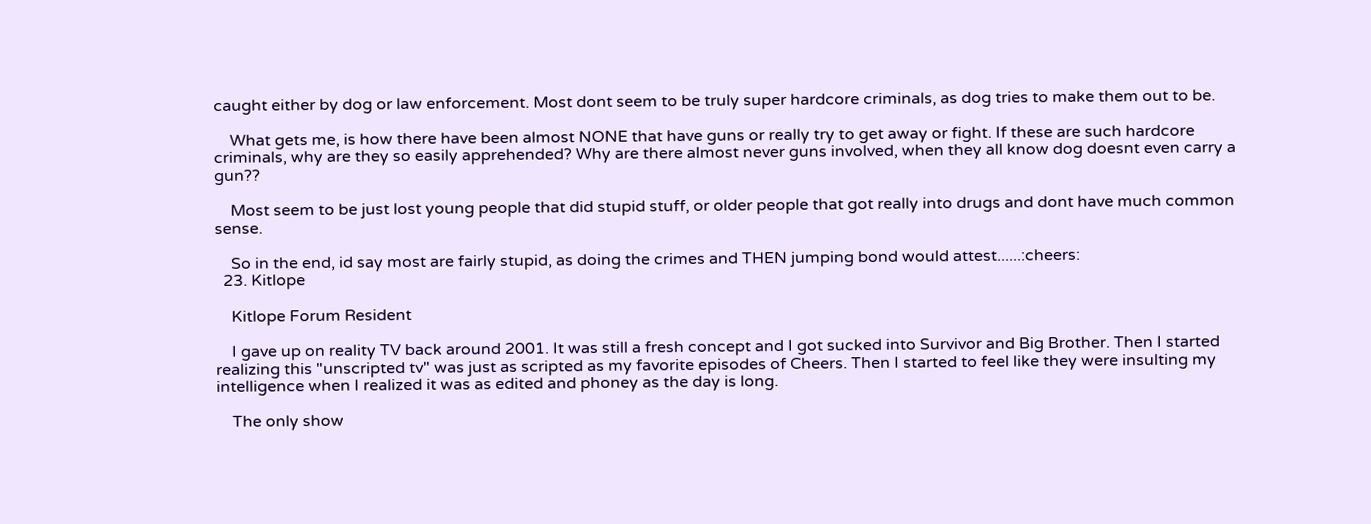caught either by dog or law enforcement. Most dont seem to be truly super hardcore criminals, as dog tries to make them out to be.

    What gets me, is how there have been almost NONE that have guns or really try to get away or fight. If these are such hardcore criminals, why are they so easily apprehended? Why are there almost never guns involved, when they all know dog doesnt even carry a gun??

    Most seem to be just lost young people that did stupid stuff, or older people that got really into drugs and dont have much common sense.

    So in the end, id say most are fairly stupid, as doing the crimes and THEN jumping bond would attest......:cheers:
  23. Kitlope

    Kitlope Forum Resident

    I gave up on reality TV back around 2001. It was still a fresh concept and I got sucked into Survivor and Big Brother. Then I started realizing this "unscripted tv" was just as scripted as my favorite episodes of Cheers. Then I started to feel like they were insulting my intelligence when I realized it was as edited and phoney as the day is long.

    The only show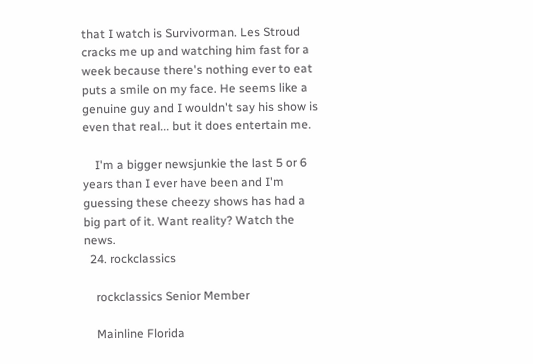that I watch is Survivorman. Les Stroud cracks me up and watching him fast for a week because there's nothing ever to eat puts a smile on my face. He seems like a genuine guy and I wouldn't say his show is even that real... but it does entertain me.

    I'm a bigger newsjunkie the last 5 or 6 years than I ever have been and I'm guessing these cheezy shows has had a big part of it. Want reality? Watch the news.
  24. rockclassics

    rockclassics Senior Member

    Mainline Florida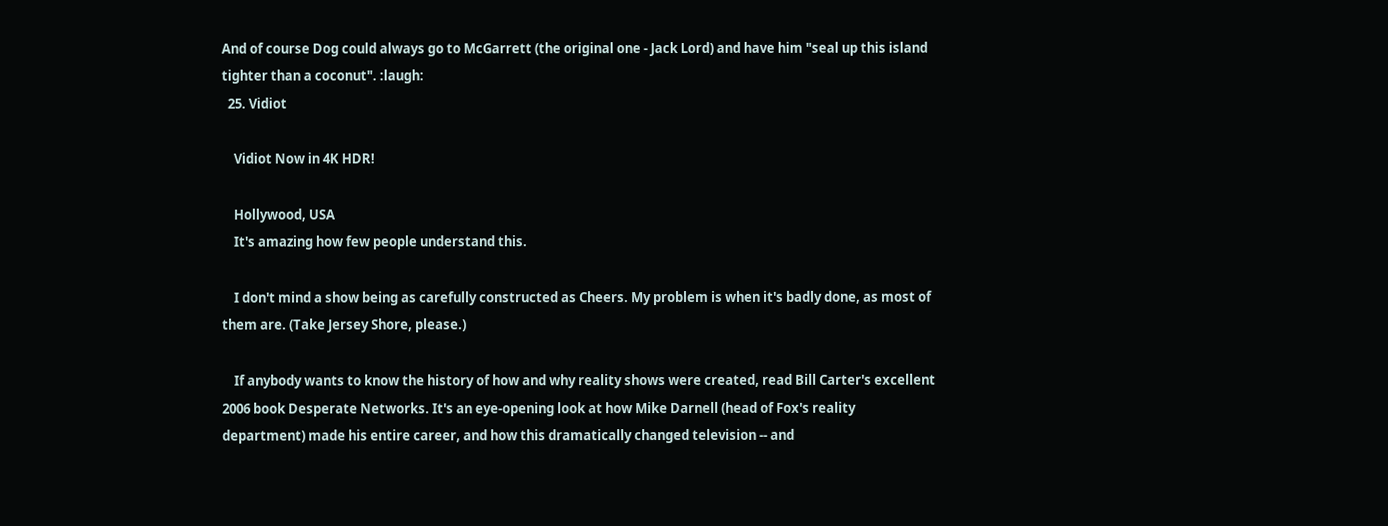And of course Dog could always go to McGarrett (the original one - Jack Lord) and have him "seal up this island tighter than a coconut". :laugh:
  25. Vidiot

    Vidiot Now in 4K HDR!

    Hollywood, USA
    It's amazing how few people understand this.

    I don't mind a show being as carefully constructed as Cheers. My problem is when it's badly done, as most of them are. (Take Jersey Shore, please.)

    If anybody wants to know the history of how and why reality shows were created, read Bill Carter's excellent 2006 book Desperate Networks. It's an eye-opening look at how Mike Darnell (head of Fox's reality department) made his entire career, and how this dramatically changed television -- and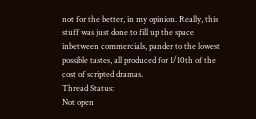not for the better, in my opinion. Really, this stuff was just done to fill up the space inbetween commercials, pander to the lowest possible tastes, all produced for 1/10th of the cost of scripted dramas.
Thread Status:
Not open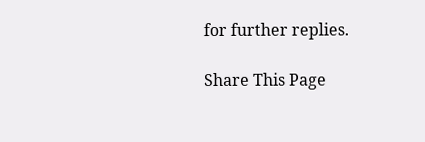for further replies.

Share This Page